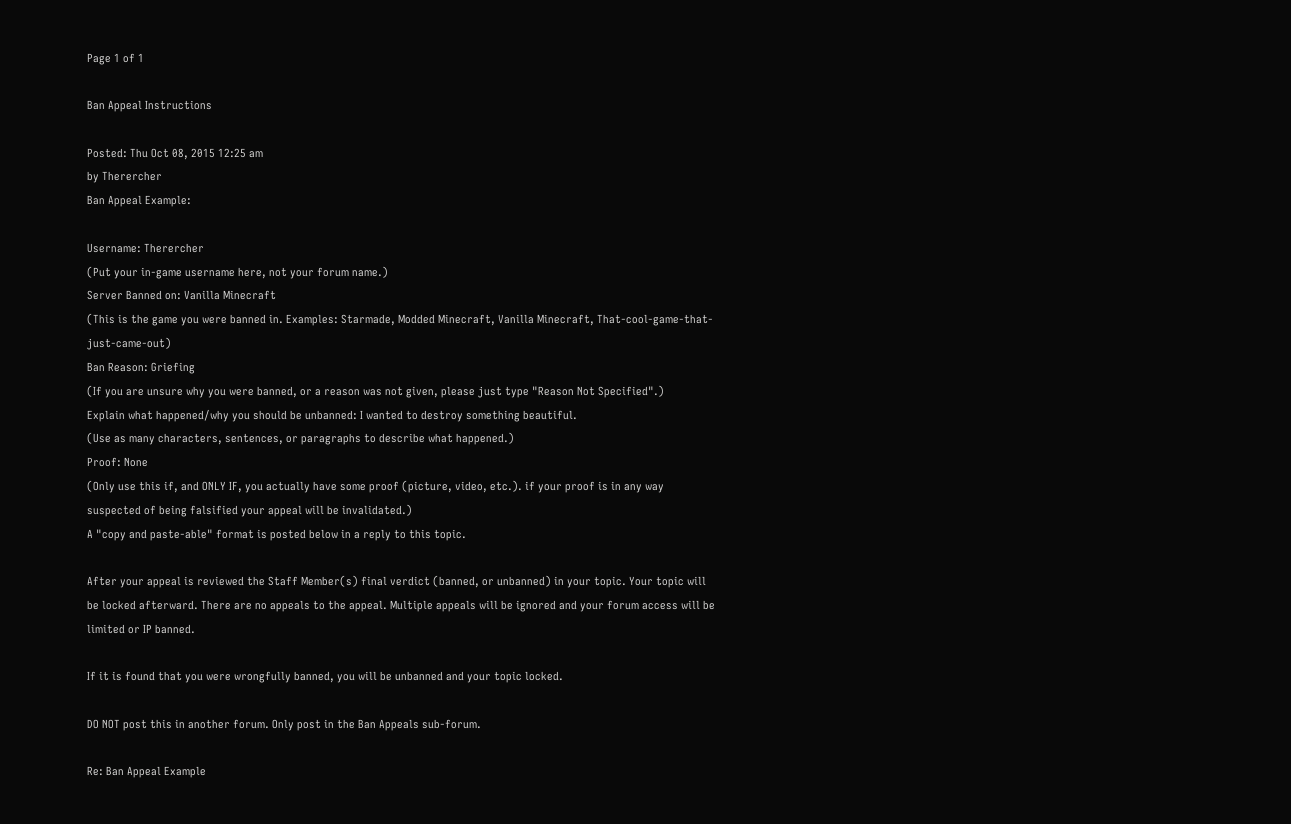Page 1 of 1

Ban Appeal Instructions

Posted: Thu Oct 08, 2015 12:25 am
by Therercher
Ban Appeal Example:

Username: Therercher
(Put your in-game username here, not your forum name.)
Server Banned on: Vanilla Minecraft
(This is the game you were banned in. Examples: Starmade, Modded Minecraft, Vanilla Minecraft, That-cool-game-that-just-came-out)
Ban Reason: Griefing
(If you are unsure why you were banned, or a reason was not given, please just type "Reason Not Specified".)
Explain what happened/why you should be unbanned: I wanted to destroy something beautiful.
(Use as many characters, sentences, or paragraphs to describe what happened.)
Proof: None
(Only use this if, and ONLY IF, you actually have some proof (picture, video, etc.). if your proof is in any way suspected of being falsified your appeal will be invalidated.)
A "copy and paste-able" format is posted below in a reply to this topic.

After your appeal is reviewed the Staff Member(s) final verdict (banned, or unbanned) in your topic. Your topic will be locked afterward. There are no appeals to the appeal. Multiple appeals will be ignored and your forum access will be limited or IP banned.

If it is found that you were wrongfully banned, you will be unbanned and your topic locked.

DO NOT post this in another forum. Only post in the Ban Appeals sub-forum.

Re: Ban Appeal Example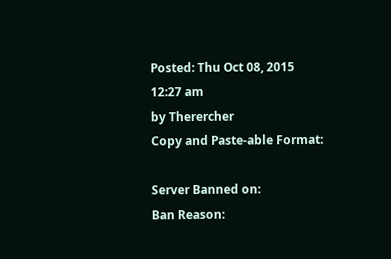Posted: Thu Oct 08, 2015 12:27 am
by Therercher
Copy and Paste-able Format:

Server Banned on:
Ban Reason: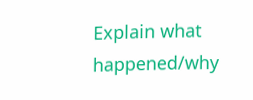Explain what happened/why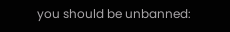you should be unbanned: